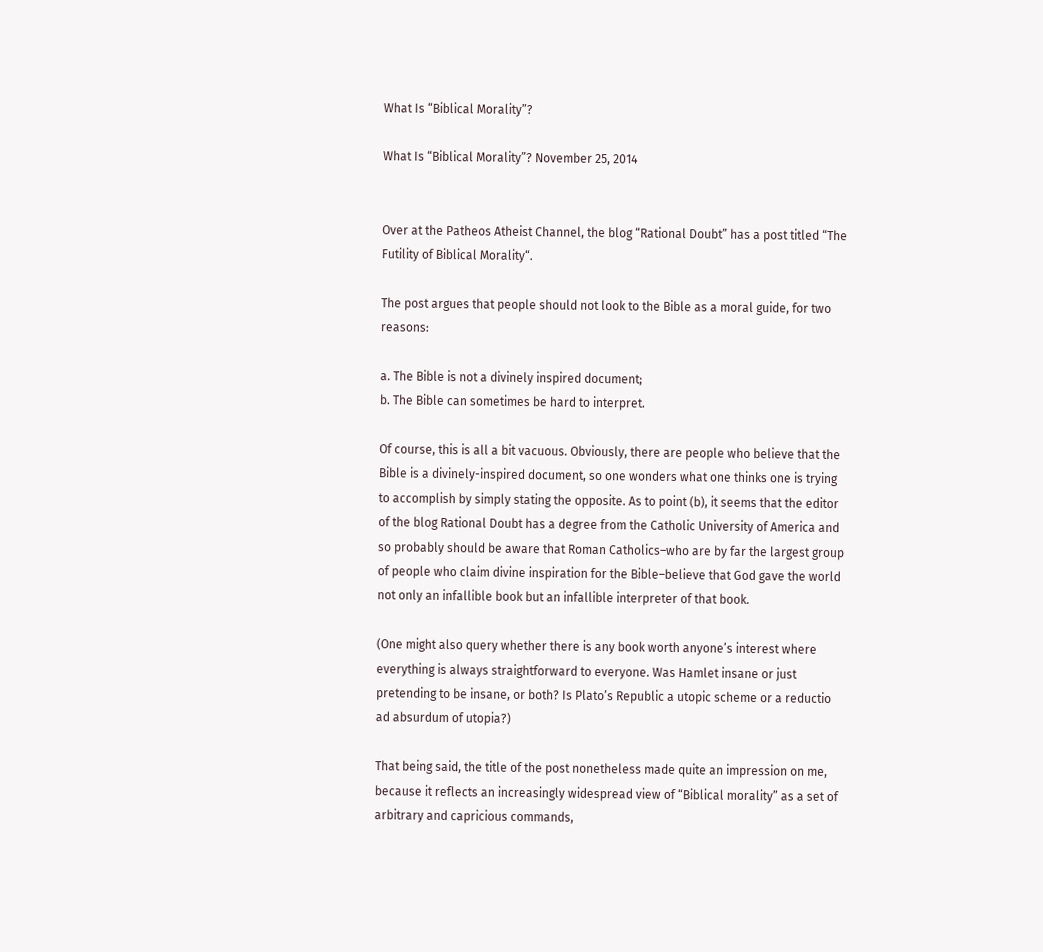What Is “Biblical Morality”?

What Is “Biblical Morality”? November 25, 2014


Over at the Patheos Atheist Channel, the blog “Rational Doubt” has a post titled “The Futility of Biblical Morality“.

The post argues that people should not look to the Bible as a moral guide, for two reasons:

a. The Bible is not a divinely inspired document;
b. The Bible can sometimes be hard to interpret.

Of course, this is all a bit vacuous. Obviously, there are people who believe that the Bible is a divinely-inspired document, so one wonders what one thinks one is trying to accomplish by simply stating the opposite. As to point (b), it seems that the editor of the blog Rational Doubt has a degree from the Catholic University of America and so probably should be aware that Roman Catholics–who are by far the largest group of people who claim divine inspiration for the Bible–believe that God gave the world not only an infallible book but an infallible interpreter of that book.

(One might also query whether there is any book worth anyone’s interest where everything is always straightforward to everyone. Was Hamlet insane or just pretending to be insane, or both? Is Plato’s Republic a utopic scheme or a reductio ad absurdum of utopia?)

That being said, the title of the post nonetheless made quite an impression on me, because it reflects an increasingly widespread view of “Biblical morality” as a set of arbitrary and capricious commands,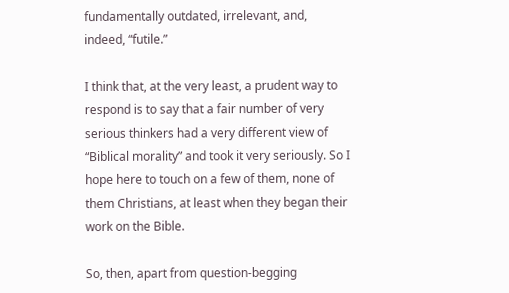fundamentally outdated, irrelevant, and, indeed, “futile.”

I think that, at the very least, a prudent way to respond is to say that a fair number of very serious thinkers had a very different view of “Biblical morality” and took it very seriously. So I hope here to touch on a few of them, none of them Christians, at least when they began their work on the Bible.

So, then, apart from question-begging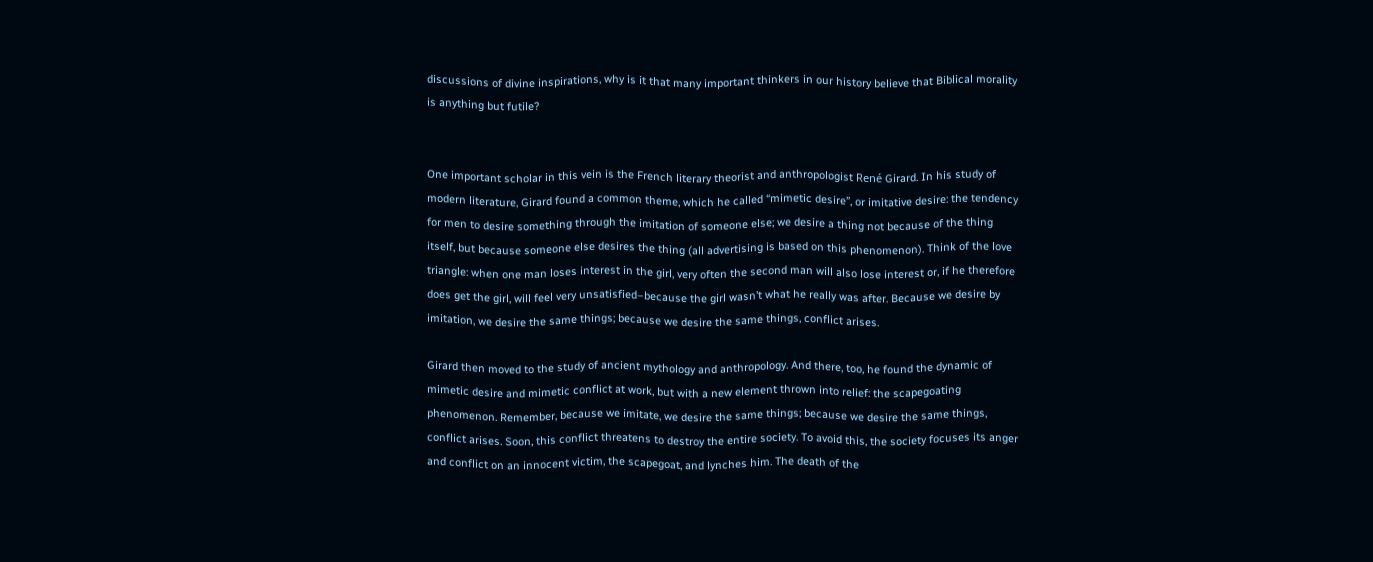discussions of divine inspirations, why is it that many important thinkers in our history believe that Biblical morality is anything but futile?


One important scholar in this vein is the French literary theorist and anthropologist René Girard. In his study of modern literature, Girard found a common theme, which he called “mimetic desire”, or imitative desire: the tendency for men to desire something through the imitation of someone else; we desire a thing not because of the thing itself, but because someone else desires the thing (all advertising is based on this phenomenon). Think of the love triangle: when one man loses interest in the girl, very often the second man will also lose interest or, if he therefore does get the girl, will feel very unsatisfied–because the girl wasn’t what he really was after. Because we desire by imitation, we desire the same things; because we desire the same things, conflict arises.

Girard then moved to the study of ancient mythology and anthropology. And there, too, he found the dynamic of mimetic desire and mimetic conflict at work, but with a new element thrown into relief: the scapegoating phenomenon. Remember, because we imitate, we desire the same things; because we desire the same things, conflict arises. Soon, this conflict threatens to destroy the entire society. To avoid this, the society focuses its anger and conflict on an innocent victim, the scapegoat, and lynches him. The death of the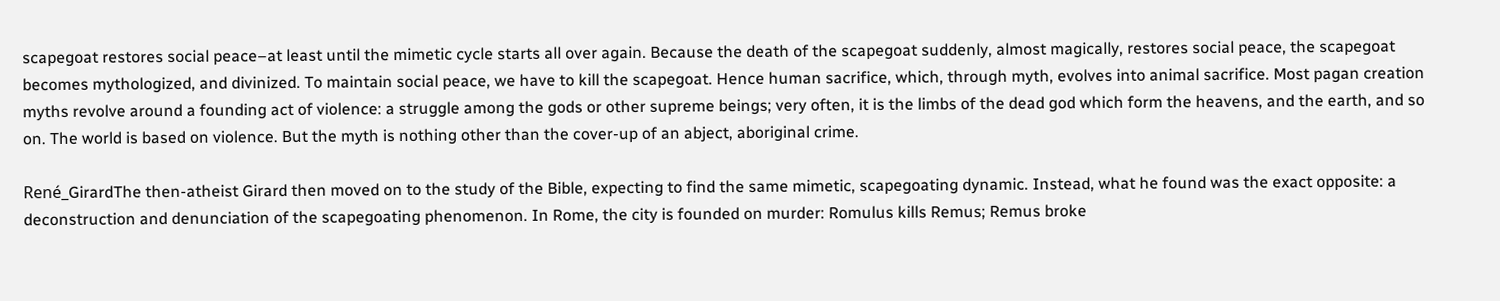scapegoat restores social peace–at least until the mimetic cycle starts all over again. Because the death of the scapegoat suddenly, almost magically, restores social peace, the scapegoat becomes mythologized, and divinized. To maintain social peace, we have to kill the scapegoat. Hence human sacrifice, which, through myth, evolves into animal sacrifice. Most pagan creation myths revolve around a founding act of violence: a struggle among the gods or other supreme beings; very often, it is the limbs of the dead god which form the heavens, and the earth, and so on. The world is based on violence. But the myth is nothing other than the cover-up of an abject, aboriginal crime.

René_GirardThe then-atheist Girard then moved on to the study of the Bible, expecting to find the same mimetic, scapegoating dynamic. Instead, what he found was the exact opposite: a deconstruction and denunciation of the scapegoating phenomenon. In Rome, the city is founded on murder: Romulus kills Remus; Remus broke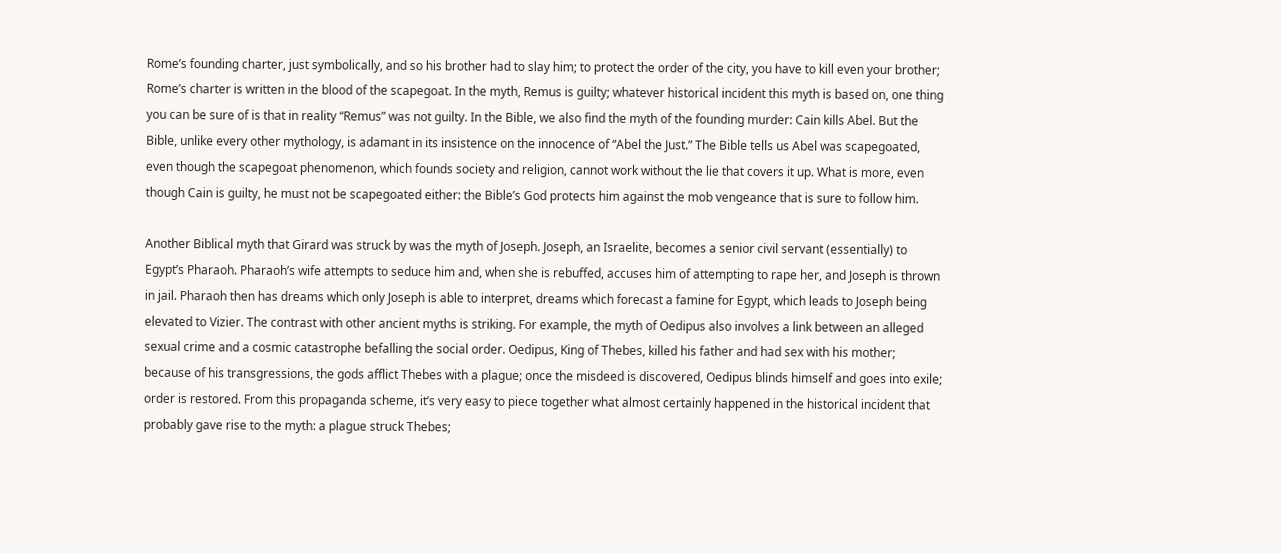Rome’s founding charter, just symbolically, and so his brother had to slay him; to protect the order of the city, you have to kill even your brother; Rome’s charter is written in the blood of the scapegoat. In the myth, Remus is guilty; whatever historical incident this myth is based on, one thing you can be sure of is that in reality “Remus” was not guilty. In the Bible, we also find the myth of the founding murder: Cain kills Abel. But the Bible, unlike every other mythology, is adamant in its insistence on the innocence of “Abel the Just.” The Bible tells us Abel was scapegoated, even though the scapegoat phenomenon, which founds society and religion, cannot work without the lie that covers it up. What is more, even though Cain is guilty, he must not be scapegoated either: the Bible’s God protects him against the mob vengeance that is sure to follow him.

Another Biblical myth that Girard was struck by was the myth of Joseph. Joseph, an Israelite, becomes a senior civil servant (essentially) to Egypt’s Pharaoh. Pharaoh’s wife attempts to seduce him and, when she is rebuffed, accuses him of attempting to rape her, and Joseph is thrown in jail. Pharaoh then has dreams which only Joseph is able to interpret, dreams which forecast a famine for Egypt, which leads to Joseph being elevated to Vizier. The contrast with other ancient myths is striking. For example, the myth of Oedipus also involves a link between an alleged sexual crime and a cosmic catastrophe befalling the social order. Oedipus, King of Thebes, killed his father and had sex with his mother; because of his transgressions, the gods afflict Thebes with a plague; once the misdeed is discovered, Oedipus blinds himself and goes into exile; order is restored. From this propaganda scheme, it’s very easy to piece together what almost certainly happened in the historical incident that probably gave rise to the myth: a plague struck Thebes;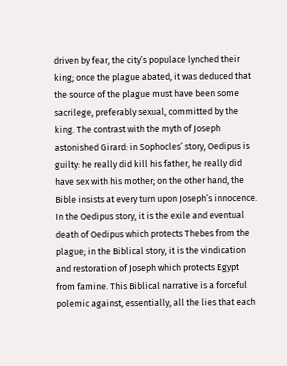driven by fear, the city’s populace lynched their king; once the plague abated, it was deduced that the source of the plague must have been some sacrilege, preferably sexual, committed by the king. The contrast with the myth of Joseph astonished Girard: in Sophocles’ story, Oedipus is guilty: he really did kill his father, he really did have sex with his mother; on the other hand, the Bible insists at every turn upon Joseph’s innocence. In the Oedipus story, it is the exile and eventual death of Oedipus which protects Thebes from the plague; in the Biblical story, it is the vindication and restoration of Joseph which protects Egypt from famine. This Biblical narrative is a forceful polemic against, essentially, all the lies that each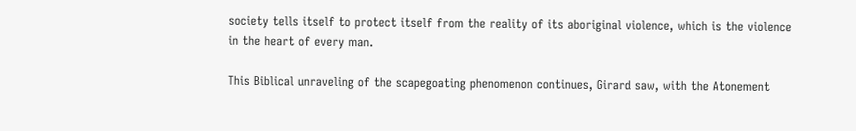society tells itself to protect itself from the reality of its aboriginal violence, which is the violence in the heart of every man.

This Biblical unraveling of the scapegoating phenomenon continues, Girard saw, with the Atonement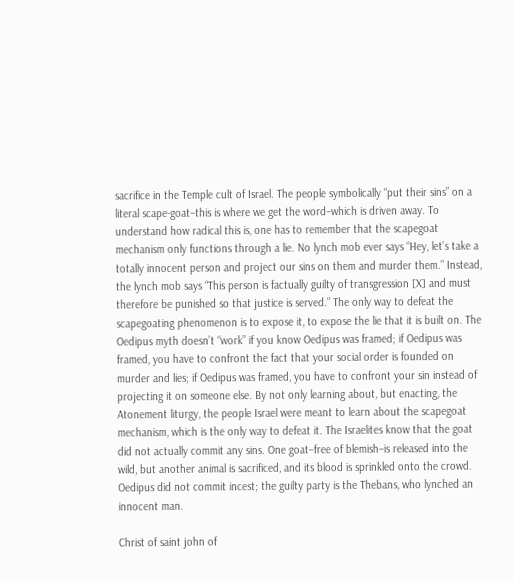sacrifice in the Temple cult of Israel. The people symbolically “put their sins” on a literal scape-goat–this is where we get the word–which is driven away. To understand how radical this is, one has to remember that the scapegoat mechanism only functions through a lie. No lynch mob ever says “Hey, let’s take a totally innocent person and project our sins on them and murder them.” Instead, the lynch mob says “This person is factually guilty of transgression [X] and must therefore be punished so that justice is served.” The only way to defeat the scapegoating phenomenon is to expose it, to expose the lie that it is built on. The Oedipus myth doesn’t “work” if you know Oedipus was framed; if Oedipus was framed, you have to confront the fact that your social order is founded on murder and lies; if Oedipus was framed, you have to confront your sin instead of projecting it on someone else. By not only learning about, but enacting, the Atonement liturgy, the people Israel were meant to learn about the scapegoat mechanism, which is the only way to defeat it. The Israelites know that the goat did not actually commit any sins. One goat–free of blemish–is released into the wild, but another animal is sacrificed, and its blood is sprinkled onto the crowd. Oedipus did not commit incest; the guilty party is the Thebans, who lynched an innocent man.

Christ of saint john of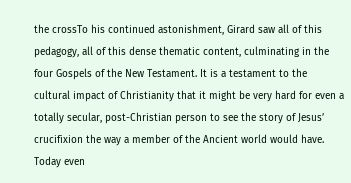the crossTo his continued astonishment, Girard saw all of this pedagogy, all of this dense thematic content, culminating in the four Gospels of the New Testament. It is a testament to the cultural impact of Christianity that it might be very hard for even a totally secular, post-Christian person to see the story of Jesus’ crucifixion the way a member of the Ancient world would have. Today even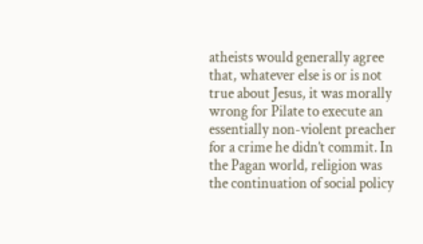atheists would generally agree that, whatever else is or is not true about Jesus, it was morally wrong for Pilate to execute an essentially non-violent preacher for a crime he didn’t commit. In the Pagan world, religion was the continuation of social policy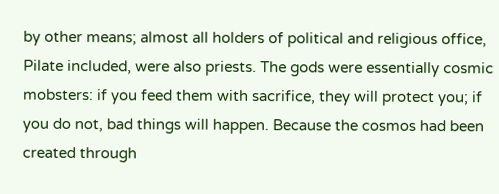by other means; almost all holders of political and religious office, Pilate included, were also priests. The gods were essentially cosmic mobsters: if you feed them with sacrifice, they will protect you; if you do not, bad things will happen. Because the cosmos had been created through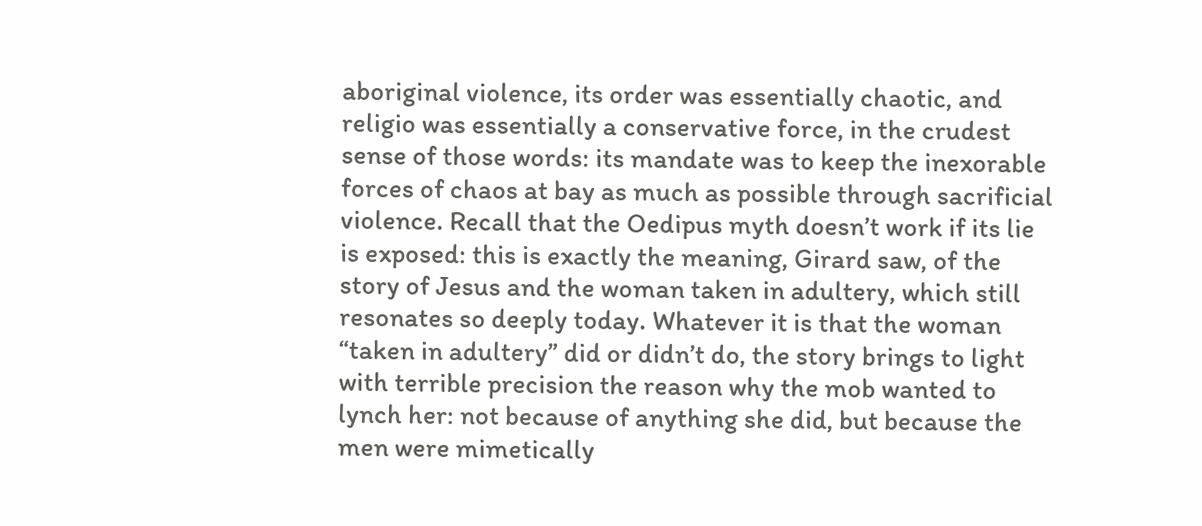aboriginal violence, its order was essentially chaotic, and religio was essentially a conservative force, in the crudest sense of those words: its mandate was to keep the inexorable forces of chaos at bay as much as possible through sacrificial violence. Recall that the Oedipus myth doesn’t work if its lie is exposed: this is exactly the meaning, Girard saw, of the story of Jesus and the woman taken in adultery, which still resonates so deeply today. Whatever it is that the woman “taken in adultery” did or didn’t do, the story brings to light with terrible precision the reason why the mob wanted to lynch her: not because of anything she did, but because the men were mimetically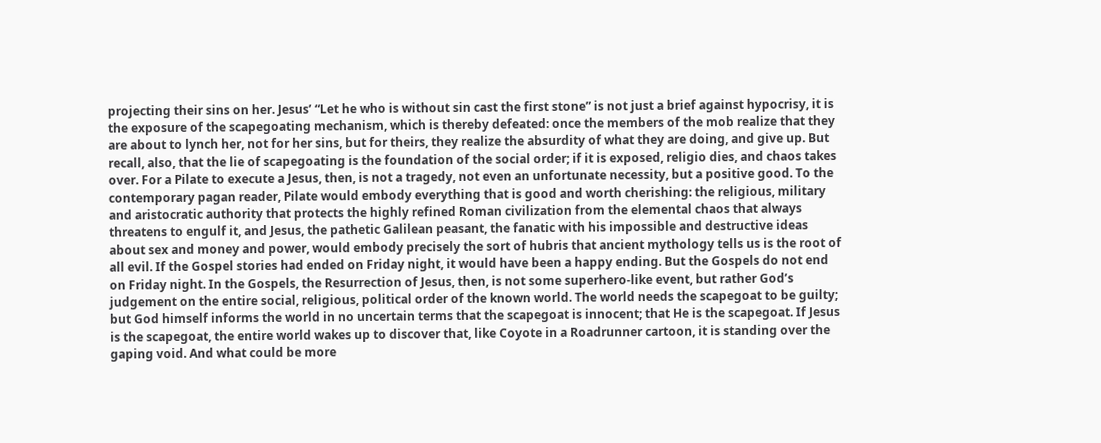projecting their sins on her. Jesus’ “Let he who is without sin cast the first stone” is not just a brief against hypocrisy, it is the exposure of the scapegoating mechanism, which is thereby defeated: once the members of the mob realize that they are about to lynch her, not for her sins, but for theirs, they realize the absurdity of what they are doing, and give up. But recall, also, that the lie of scapegoating is the foundation of the social order; if it is exposed, religio dies, and chaos takes over. For a Pilate to execute a Jesus, then, is not a tragedy, not even an unfortunate necessity, but a positive good. To the contemporary pagan reader, Pilate would embody everything that is good and worth cherishing: the religious, military and aristocratic authority that protects the highly refined Roman civilization from the elemental chaos that always threatens to engulf it, and Jesus, the pathetic Galilean peasant, the fanatic with his impossible and destructive ideas about sex and money and power, would embody precisely the sort of hubris that ancient mythology tells us is the root of all evil. If the Gospel stories had ended on Friday night, it would have been a happy ending. But the Gospels do not end on Friday night. In the Gospels, the Resurrection of Jesus, then, is not some superhero-like event, but rather God’s judgement on the entire social, religious, political order of the known world. The world needs the scapegoat to be guilty; but God himself informs the world in no uncertain terms that the scapegoat is innocent; that He is the scapegoat. If Jesus is the scapegoat, the entire world wakes up to discover that, like Coyote in a Roadrunner cartoon, it is standing over the gaping void. And what could be more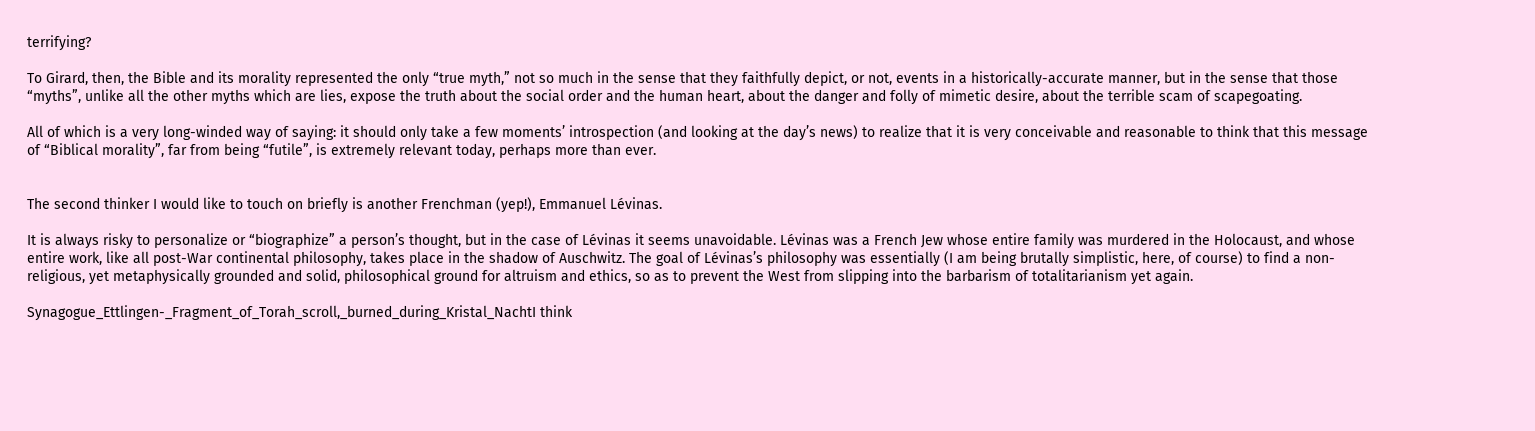terrifying?

To Girard, then, the Bible and its morality represented the only “true myth,” not so much in the sense that they faithfully depict, or not, events in a historically-accurate manner, but in the sense that those “myths”, unlike all the other myths which are lies, expose the truth about the social order and the human heart, about the danger and folly of mimetic desire, about the terrible scam of scapegoating.

All of which is a very long-winded way of saying: it should only take a few moments’ introspection (and looking at the day’s news) to realize that it is very conceivable and reasonable to think that this message of “Biblical morality”, far from being “futile”, is extremely relevant today, perhaps more than ever.


The second thinker I would like to touch on briefly is another Frenchman (yep!), Emmanuel Lévinas.

It is always risky to personalize or “biographize” a person’s thought, but in the case of Lévinas it seems unavoidable. Lévinas was a French Jew whose entire family was murdered in the Holocaust, and whose entire work, like all post-War continental philosophy, takes place in the shadow of Auschwitz. The goal of Lévinas’s philosophy was essentially (I am being brutally simplistic, here, of course) to find a non-religious, yet metaphysically grounded and solid, philosophical ground for altruism and ethics, so as to prevent the West from slipping into the barbarism of totalitarianism yet again.

Synagogue_Ettlingen-_Fragment_of_Torah_scroll,_burned_during_Kristal_NachtI think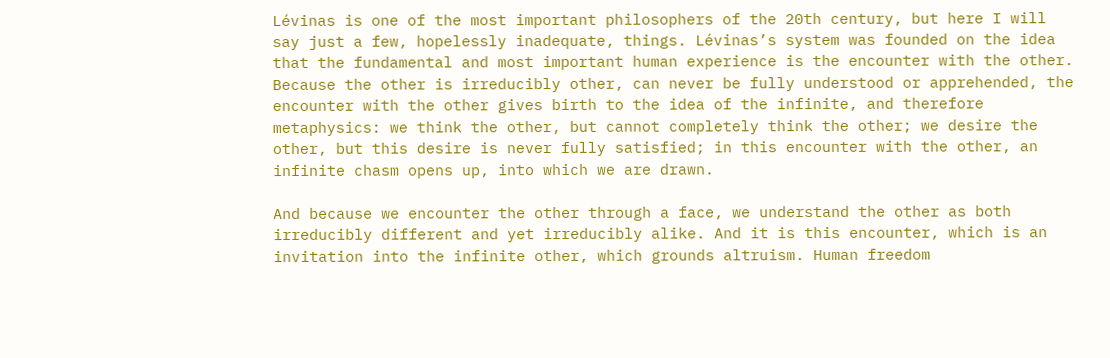Lévinas is one of the most important philosophers of the 20th century, but here I will say just a few, hopelessly inadequate, things. Lévinas’s system was founded on the idea that the fundamental and most important human experience is the encounter with the other. Because the other is irreducibly other, can never be fully understood or apprehended, the encounter with the other gives birth to the idea of the infinite, and therefore metaphysics: we think the other, but cannot completely think the other; we desire the other, but this desire is never fully satisfied; in this encounter with the other, an infinite chasm opens up, into which we are drawn.

And because we encounter the other through a face, we understand the other as both irreducibly different and yet irreducibly alike. And it is this encounter, which is an invitation into the infinite other, which grounds altruism. Human freedom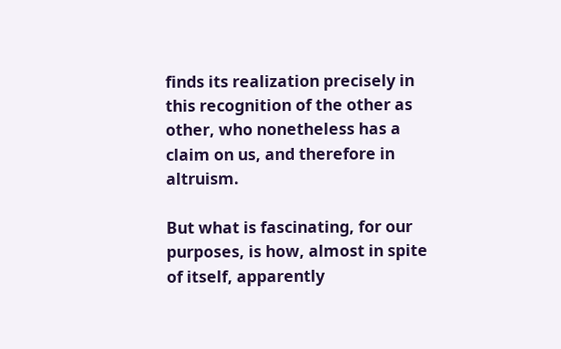finds its realization precisely in this recognition of the other as other, who nonetheless has a claim on us, and therefore in altruism.

But what is fascinating, for our purposes, is how, almost in spite of itself, apparently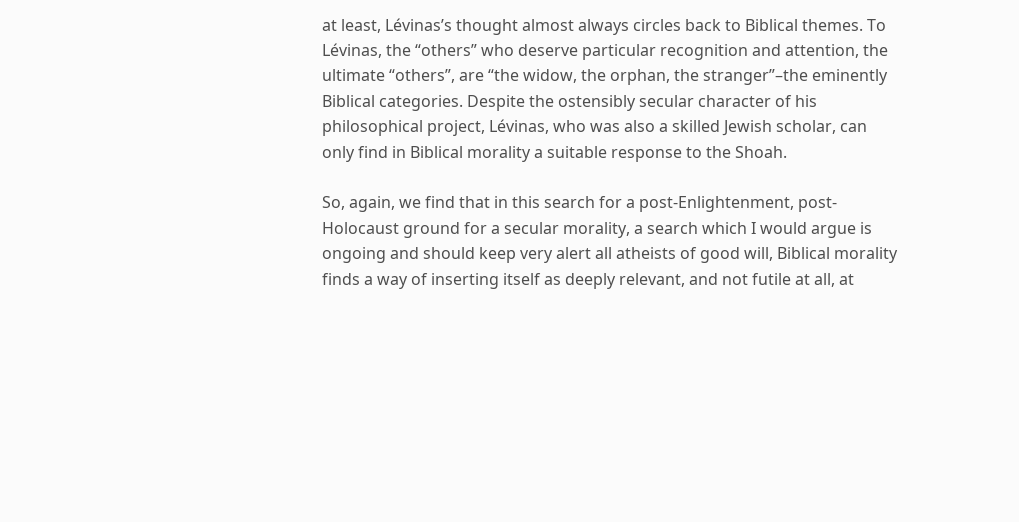at least, Lévinas’s thought almost always circles back to Biblical themes. To Lévinas, the “others” who deserve particular recognition and attention, the ultimate “others”, are “the widow, the orphan, the stranger”–the eminently Biblical categories. Despite the ostensibly secular character of his philosophical project, Lévinas, who was also a skilled Jewish scholar, can only find in Biblical morality a suitable response to the Shoah.

So, again, we find that in this search for a post-Enlightenment, post-Holocaust ground for a secular morality, a search which I would argue is ongoing and should keep very alert all atheists of good will, Biblical morality finds a way of inserting itself as deeply relevant, and not futile at all, at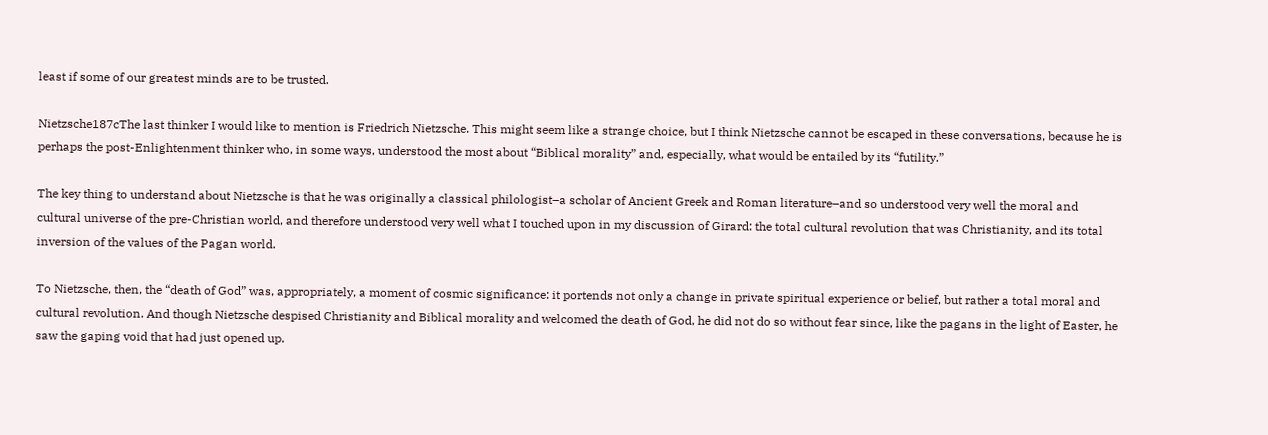least if some of our greatest minds are to be trusted.

Nietzsche187cThe last thinker I would like to mention is Friedrich Nietzsche. This might seem like a strange choice, but I think Nietzsche cannot be escaped in these conversations, because he is perhaps the post-Enlightenment thinker who, in some ways, understood the most about “Biblical morality” and, especially, what would be entailed by its “futility.”

The key thing to understand about Nietzsche is that he was originally a classical philologist–a scholar of Ancient Greek and Roman literature–and so understood very well the moral and cultural universe of the pre-Christian world, and therefore understood very well what I touched upon in my discussion of Girard: the total cultural revolution that was Christianity, and its total inversion of the values of the Pagan world.

To Nietzsche, then, the “death of God” was, appropriately, a moment of cosmic significance: it portends not only a change in private spiritual experience or belief, but rather a total moral and cultural revolution. And though Nietzsche despised Christianity and Biblical morality and welcomed the death of God, he did not do so without fear since, like the pagans in the light of Easter, he saw the gaping void that had just opened up.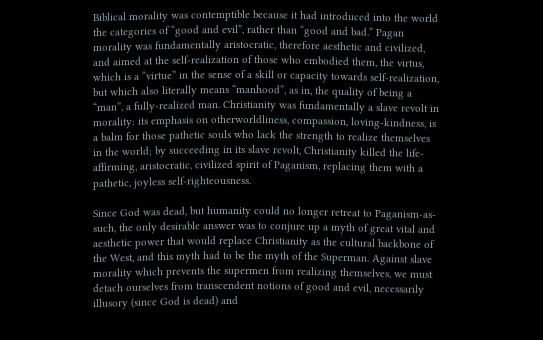Biblical morality was contemptible because it had introduced into the world the categories of “good and evil”, rather than “good and bad.” Pagan morality was fundamentally aristocratic, therefore aesthetic and civilized, and aimed at the self-realization of those who embodied them, the virtus, which is a “virtue” in the sense of a skill or capacity towards self-realization, but which also literally means “manhood”, as in, the quality of being a “man”, a fully-realized man. Christianity was fundamentally a slave revolt in morality: its emphasis on otherworldliness, compassion, loving-kindness, is a balm for those pathetic souls who lack the strength to realize themselves in the world; by succeeding in its slave revolt, Christianity killed the life-affirming, aristocratic, civilized spirit of Paganism, replacing them with a pathetic, joyless self-righteousness.

Since God was dead, but humanity could no longer retreat to Paganism-as-such, the only desirable answer was to conjure up a myth of great vital and aesthetic power that would replace Christianity as the cultural backbone of the West, and this myth had to be the myth of the Superman. Against slave morality which prevents the supermen from realizing themselves, we must detach ourselves from transcendent notions of good and evil, necessarily illusory (since God is dead) and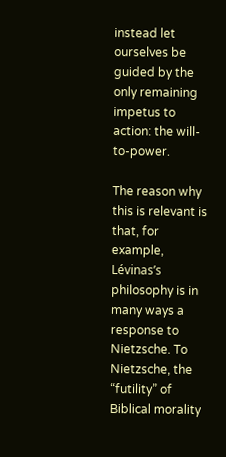instead let ourselves be guided by the only remaining impetus to action: the will-to-power.

The reason why this is relevant is that, for example, Lévinas’s philosophy is in many ways a response to Nietzsche. To Nietzsche, the “futility” of Biblical morality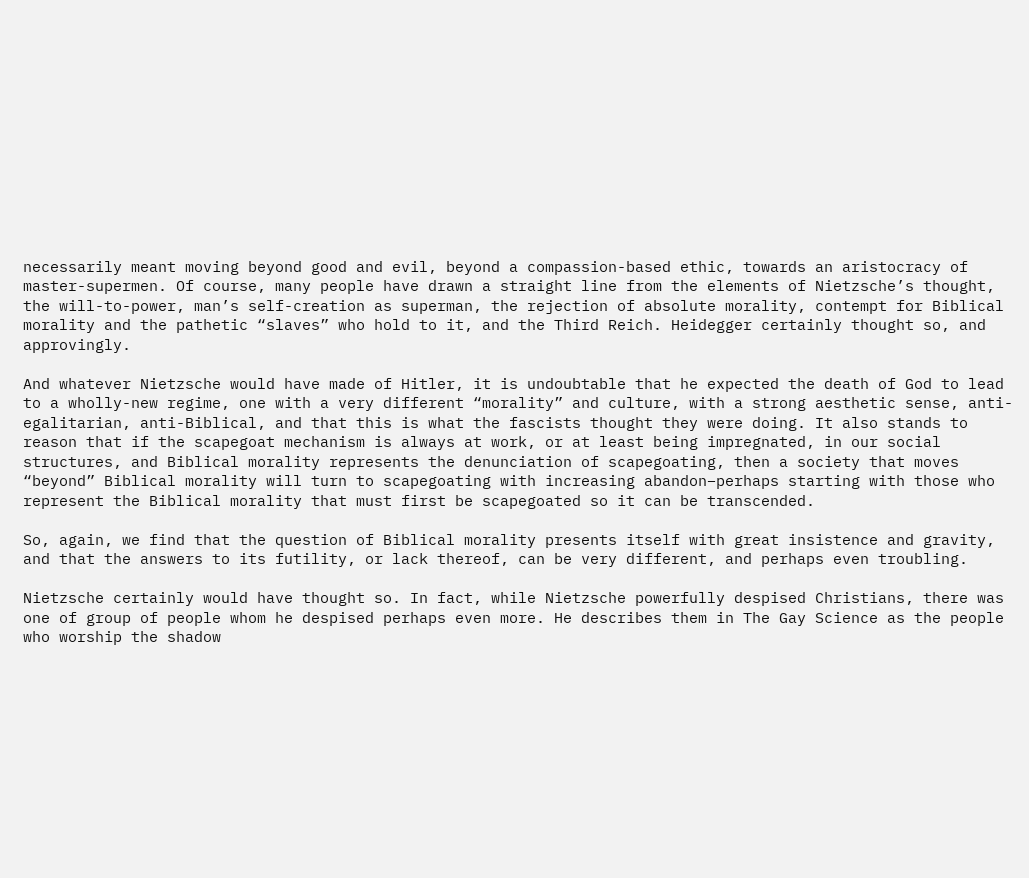necessarily meant moving beyond good and evil, beyond a compassion-based ethic, towards an aristocracy of master-supermen. Of course, many people have drawn a straight line from the elements of Nietzsche’s thought, the will-to-power, man’s self-creation as superman, the rejection of absolute morality, contempt for Biblical morality and the pathetic “slaves” who hold to it, and the Third Reich. Heidegger certainly thought so, and approvingly.

And whatever Nietzsche would have made of Hitler, it is undoubtable that he expected the death of God to lead to a wholly-new regime, one with a very different “morality” and culture, with a strong aesthetic sense, anti-egalitarian, anti-Biblical, and that this is what the fascists thought they were doing. It also stands to reason that if the scapegoat mechanism is always at work, or at least being impregnated, in our social structures, and Biblical morality represents the denunciation of scapegoating, then a society that moves “beyond” Biblical morality will turn to scapegoating with increasing abandon–perhaps starting with those who represent the Biblical morality that must first be scapegoated so it can be transcended.

So, again, we find that the question of Biblical morality presents itself with great insistence and gravity, and that the answers to its futility, or lack thereof, can be very different, and perhaps even troubling.

Nietzsche certainly would have thought so. In fact, while Nietzsche powerfully despised Christians, there was one of group of people whom he despised perhaps even more. He describes them in The Gay Science as the people who worship the shadow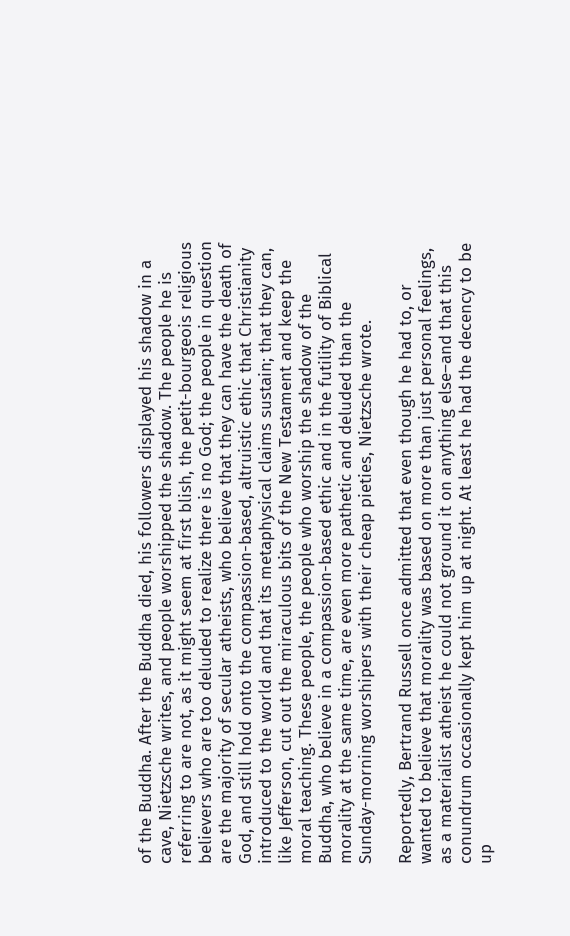of the Buddha. After the Buddha died, his followers displayed his shadow in a cave, Nietzsche writes, and people worshipped the shadow. The people he is referring to are not, as it might seem at first blish, the petit-bourgeois religious believers who are too deluded to realize there is no God; the people in question are the majority of secular atheists, who believe that they can have the death of God, and still hold onto the compassion-based, altruistic ethic that Christianity introduced to the world and that its metaphysical claims sustain; that they can, like Jefferson, cut out the miraculous bits of the New Testament and keep the moral teaching. These people, the people who worship the shadow of the Buddha, who believe in a compassion-based ethic and in the futility of Biblical morality at the same time, are even more pathetic and deluded than the Sunday-morning worshipers with their cheap pieties, Nietzsche wrote.

Reportedly, Bertrand Russell once admitted that even though he had to, or wanted to believe that morality was based on more than just personal feelings, as a materialist atheist he could not ground it on anything else–and that this conundrum occasionally kept him up at night. At least he had the decency to be up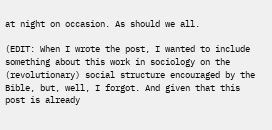at night on occasion. As should we all.

(EDIT: When I wrote the post, I wanted to include something about this work in sociology on the (revolutionary) social structure encouraged by the Bible, but, well, I forgot. And given that this post is already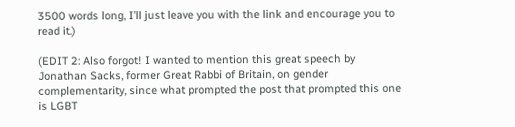3500 words long, I’ll just leave you with the link and encourage you to read it.)

(EDIT 2: Also forgot! I wanted to mention this great speech by Jonathan Sacks, former Great Rabbi of Britain, on gender complementarity, since what prompted the post that prompted this one is LGBT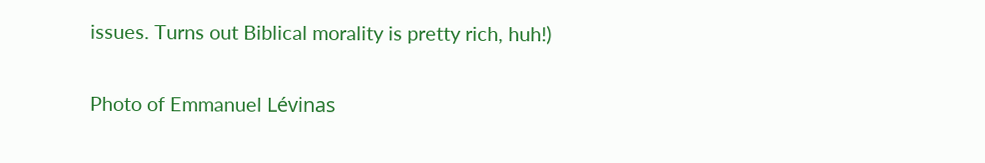issues. Turns out Biblical morality is pretty rich, huh!)


Photo of Emmanuel Lévinas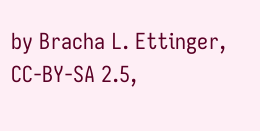by Bracha L. Ettinger, CC-BY-SA 2.5,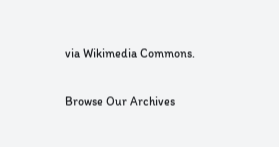via Wikimedia Commons.

Browse Our Archives